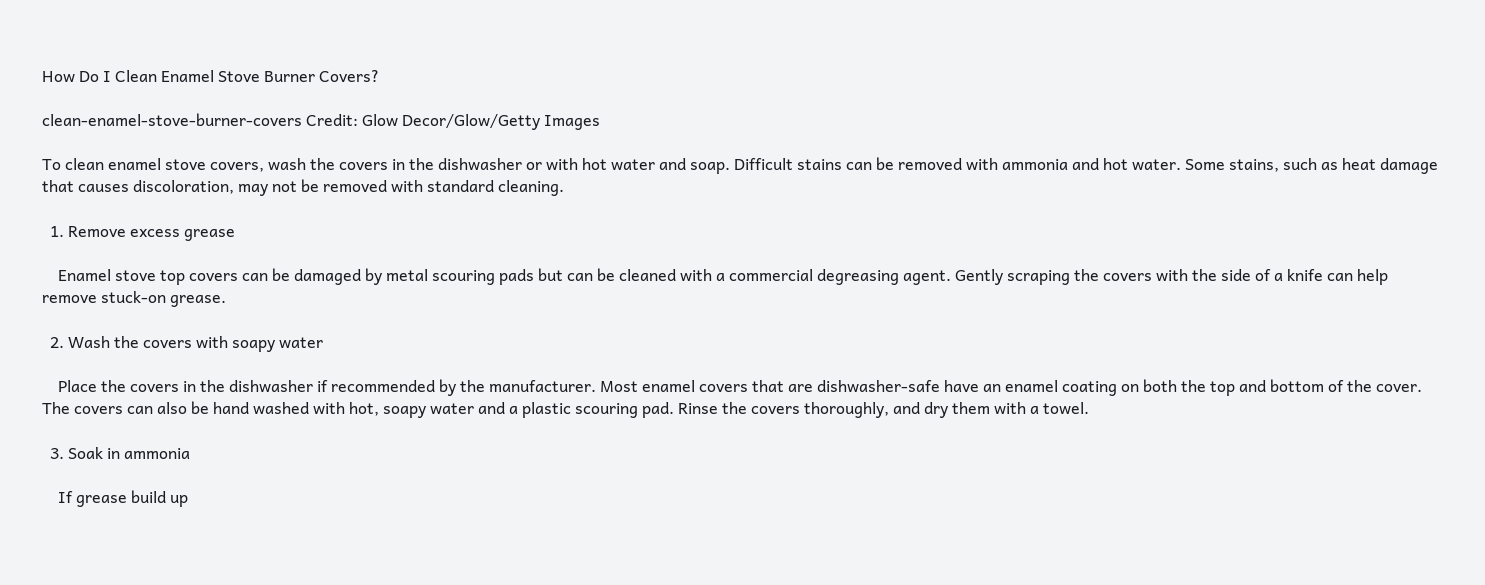How Do I Clean Enamel Stove Burner Covers?

clean-enamel-stove-burner-covers Credit: Glow Decor/Glow/Getty Images

To clean enamel stove covers, wash the covers in the dishwasher or with hot water and soap. Difficult stains can be removed with ammonia and hot water. Some stains, such as heat damage that causes discoloration, may not be removed with standard cleaning.

  1. Remove excess grease

    Enamel stove top covers can be damaged by metal scouring pads but can be cleaned with a commercial degreasing agent. Gently scraping the covers with the side of a knife can help remove stuck-on grease.

  2. Wash the covers with soapy water

    Place the covers in the dishwasher if recommended by the manufacturer. Most enamel covers that are dishwasher-safe have an enamel coating on both the top and bottom of the cover. The covers can also be hand washed with hot, soapy water and a plastic scouring pad. Rinse the covers thoroughly, and dry them with a towel.

  3. Soak in ammonia

    If grease build up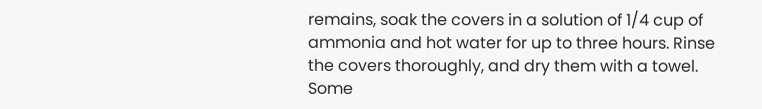remains, soak the covers in a solution of 1/4 cup of ammonia and hot water for up to three hours. Rinse the covers thoroughly, and dry them with a towel. Some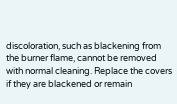discoloration, such as blackening from the burner flame, cannot be removed with normal cleaning. Replace the covers if they are blackened or remain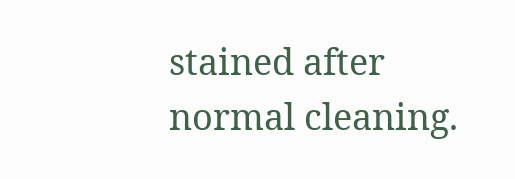stained after normal cleaning.